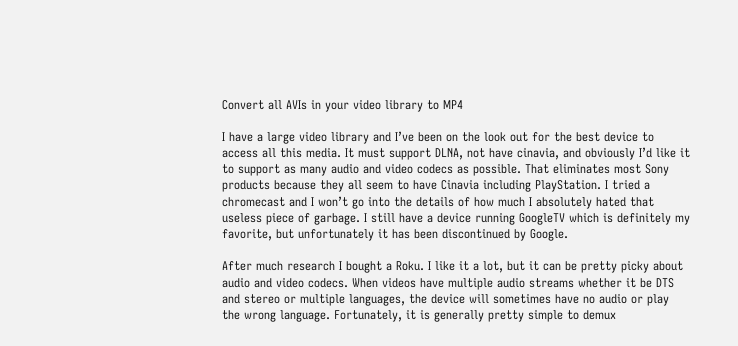Convert all AVIs in your video library to MP4

I have a large video library and I’ve been on the look out for the best device to access all this media. It must support DLNA, not have cinavia, and obviously I’d like it to support as many audio and video codecs as possible. That eliminates most Sony products because they all seem to have Cinavia including PlayStation. I tried a chromecast and I won’t go into the details of how much I absolutely hated that useless piece of garbage. I still have a device running GoogleTV which is definitely my favorite, but unfortunately it has been discontinued by Google.

After much research I bought a Roku. I like it a lot, but it can be pretty picky about audio and video codecs. When videos have multiple audio streams whether it be DTS and stereo or multiple languages, the device will sometimes have no audio or play the wrong language. Fortunately, it is generally pretty simple to demux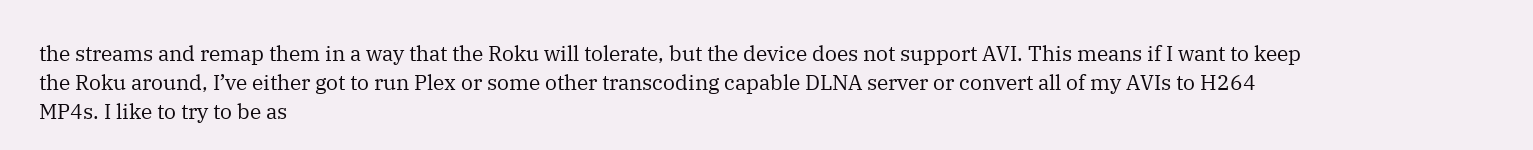the streams and remap them in a way that the Roku will tolerate, but the device does not support AVI. This means if I want to keep the Roku around, I’ve either got to run Plex or some other transcoding capable DLNA server or convert all of my AVIs to H264 MP4s. I like to try to be as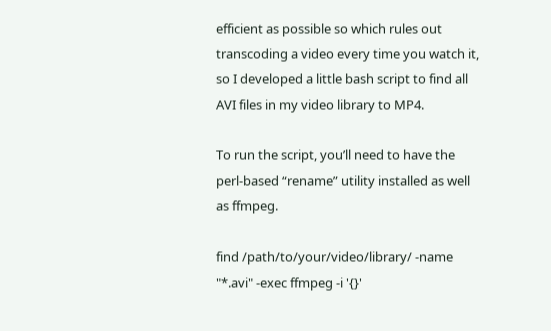efficient as possible so which rules out transcoding a video every time you watch it, so I developed a little bash script to find all AVI files in my video library to MP4.

To run the script, you’ll need to have the perl-based “rename” utility installed as well as ffmpeg.

find /path/to/your/video/library/ -name "*.avi" -exec ffmpeg -i '{}'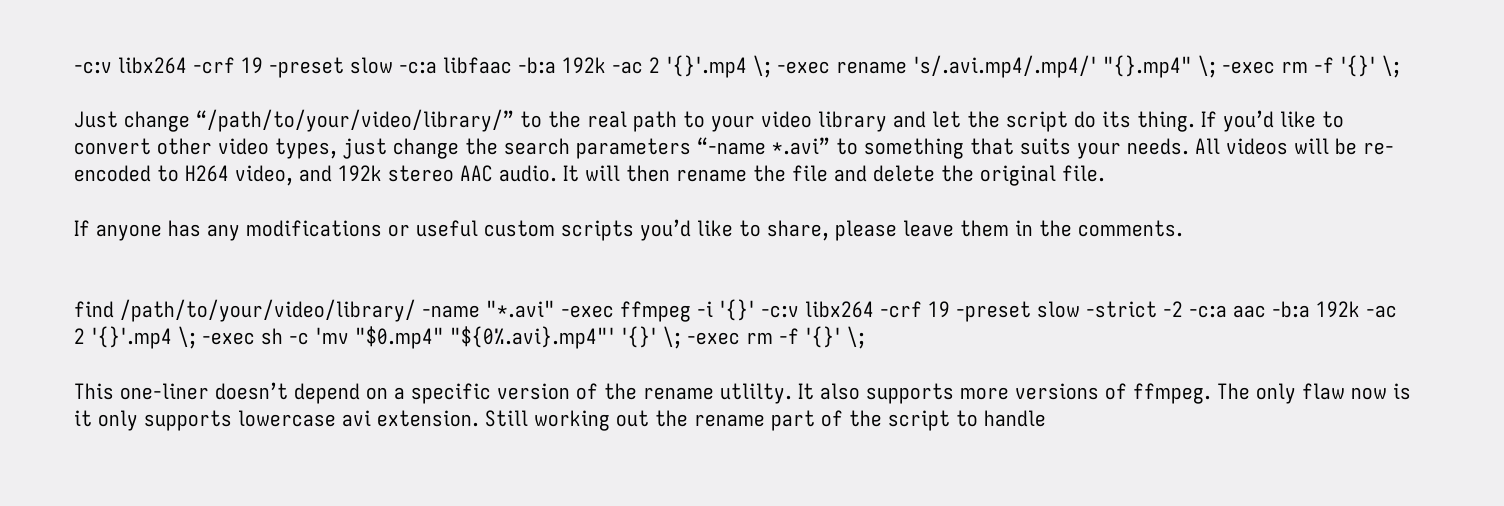-c:v libx264 -crf 19 -preset slow -c:a libfaac -b:a 192k -ac 2 '{}'.mp4 \; -exec rename 's/.avi.mp4/.mp4/' "{}.mp4" \; -exec rm -f '{}' \;

Just change “/path/to/your/video/library/” to the real path to your video library and let the script do its thing. If you’d like to convert other video types, just change the search parameters “-name *.avi” to something that suits your needs. All videos will be re-encoded to H264 video, and 192k stereo AAC audio. It will then rename the file and delete the original file.

If anyone has any modifications or useful custom scripts you’d like to share, please leave them in the comments.


find /path/to/your/video/library/ -name "*.avi" -exec ffmpeg -i '{}' -c:v libx264 -crf 19 -preset slow -strict -2 -c:a aac -b:a 192k -ac 2 '{}'.mp4 \; -exec sh -c 'mv "$0.mp4" "${0%.avi}.mp4"' '{}' \; -exec rm -f '{}' \;

This one-liner doesn’t depend on a specific version of the rename utlilty. It also supports more versions of ffmpeg. The only flaw now is it only supports lowercase avi extension. Still working out the rename part of the script to handle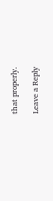that properly.

Leave a Reply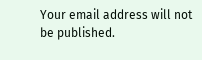Your email address will not be published.